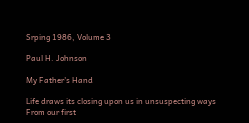Srping 1986, Volume 3

Paul H. Johnson

My Father's Hand

Life draws its closing upon us in unsuspecting ways
From our first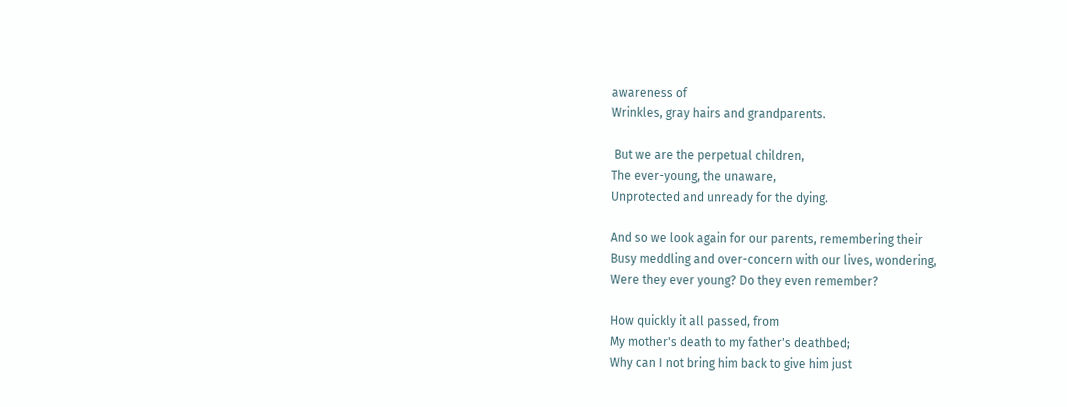awareness of
Wrinkles, gray hairs and grandparents.

 But we are the perpetual children,
The ever-young, the unaware,
Unprotected and unready for the dying.

And so we look again for our parents, remembering their
Busy meddling and over-concern with our lives, wondering,
Were they ever young? Do they even remember?

How quickly it all passed, from
My mother's death to my father's deathbed;
Why can I not bring him back to give him just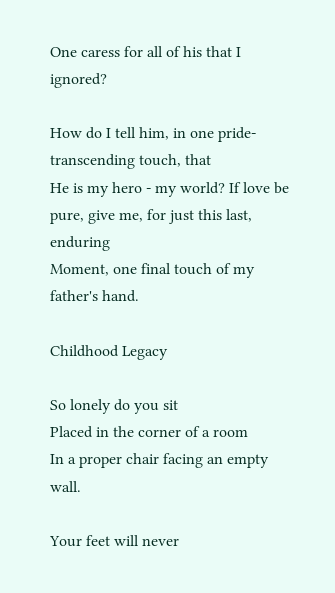One caress for all of his that I ignored?

How do I tell him, in one pride-transcending touch, that
He is my hero - my world? If love be pure, give me, for just this last, enduring
Moment, one final touch of my father's hand.

Childhood Legacy

So lonely do you sit
Placed in the corner of a room
In a proper chair facing an empty wall.

Your feet will never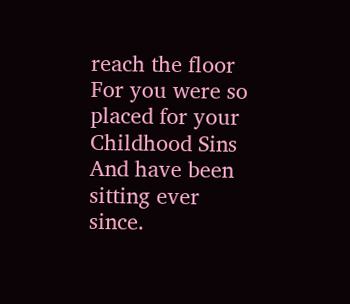reach the floor
For you were so placed for your
Childhood Sins
And have been sitting ever since.